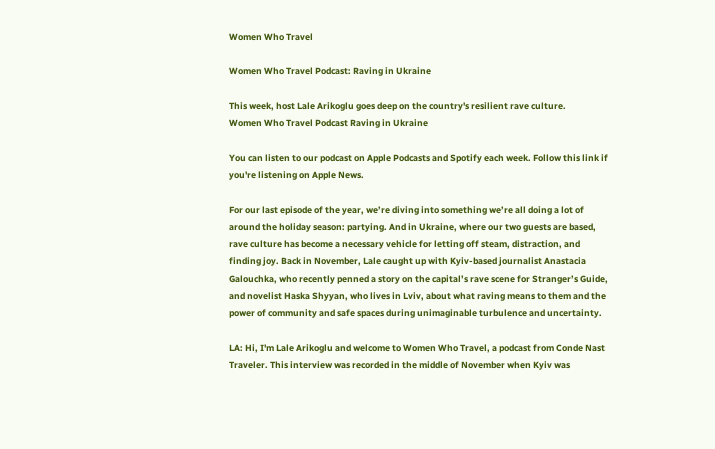Women Who Travel

Women Who Travel Podcast: Raving in Ukraine

This week, host Lale Arikoglu goes deep on the country's resilient rave culture.
Women Who Travel Podcast Raving in Ukraine

You can listen to our podcast on Apple Podcasts and Spotify each week. Follow this link if you're listening on Apple News.

For our last episode of the year, we’re diving into something we’re all doing a lot of around the holiday season: partying. And in Ukraine, where our two guests are based, rave culture has become a necessary vehicle for letting off steam, distraction, and finding joy. Back in November, Lale caught up with Kyiv-based journalist Anastacia Galouchka, who recently penned a story on the capital’s rave scene for Stranger’s Guide, and novelist Haska Shyyan, who lives in Lviv, about what raving means to them and the power of community and safe spaces during unimaginable turbulence and uncertainty.

LA: Hi, I'm Lale Arikoglu and welcome to Women Who Travel, a podcast from Conde Nast Traveler. This interview was recorded in the middle of November when Kyiv was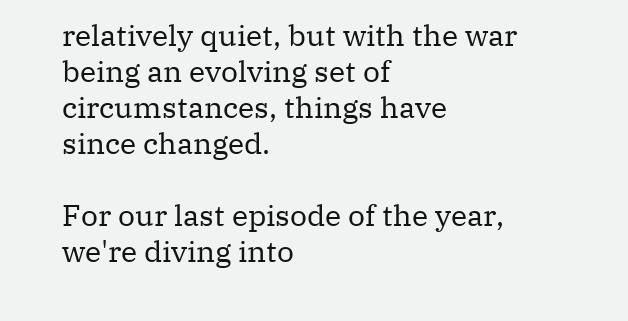relatively quiet, but with the war being an evolving set of circumstances, things have since changed.

For our last episode of the year, we're diving into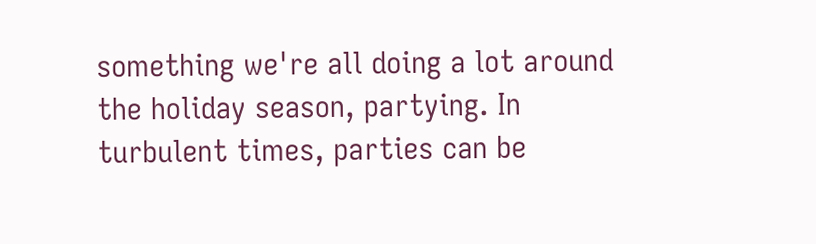something we're all doing a lot around the holiday season, partying. In turbulent times, parties can be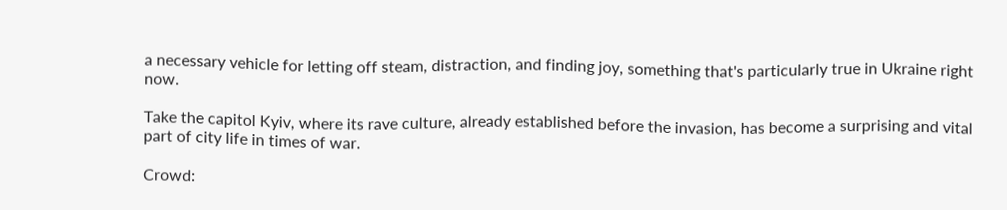a necessary vehicle for letting off steam, distraction, and finding joy, something that's particularly true in Ukraine right now.

Take the capitol Kyiv, where its rave culture, already established before the invasion, has become a surprising and vital part of city life in times of war.

Crowd: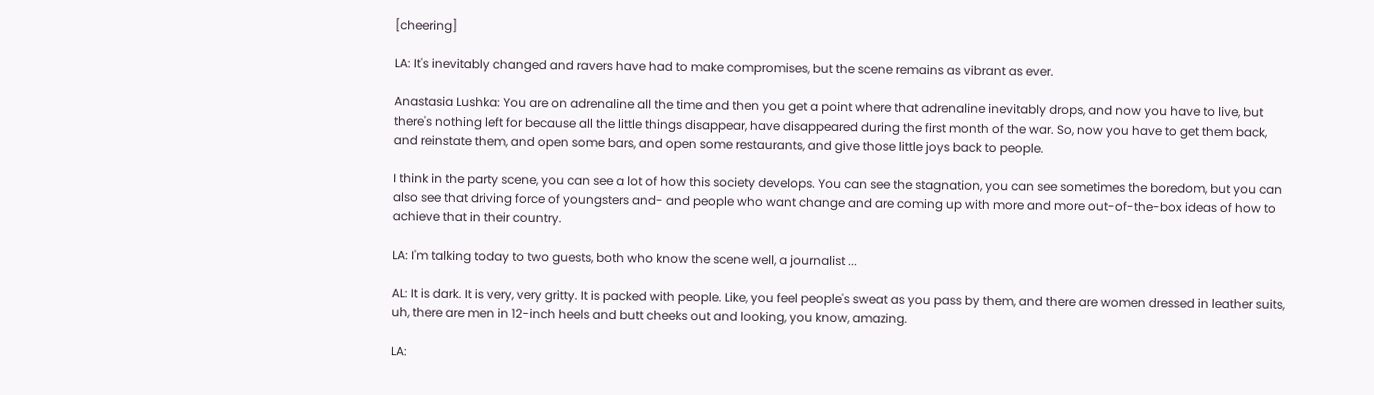[cheering]

LA: It's inevitably changed and ravers have had to make compromises, but the scene remains as vibrant as ever.

Anastasia Lushka: You are on adrenaline all the time and then you get a point where that adrenaline inevitably drops, and now you have to live, but there's nothing left for because all the little things disappear, have disappeared during the first month of the war. So, now you have to get them back, and reinstate them, and open some bars, and open some restaurants, and give those little joys back to people.

I think in the party scene, you can see a lot of how this society develops. You can see the stagnation, you can see sometimes the boredom, but you can also see that driving force of youngsters and- and people who want change and are coming up with more and more out-of-the-box ideas of how to achieve that in their country.

LA: I'm talking today to two guests, both who know the scene well, a journalist ...

AL: It is dark. It is very, very gritty. It is packed with people. Like, you feel people's sweat as you pass by them, and there are women dressed in leather suits, uh, there are men in 12-inch heels and butt cheeks out and looking, you know, amazing.

LA: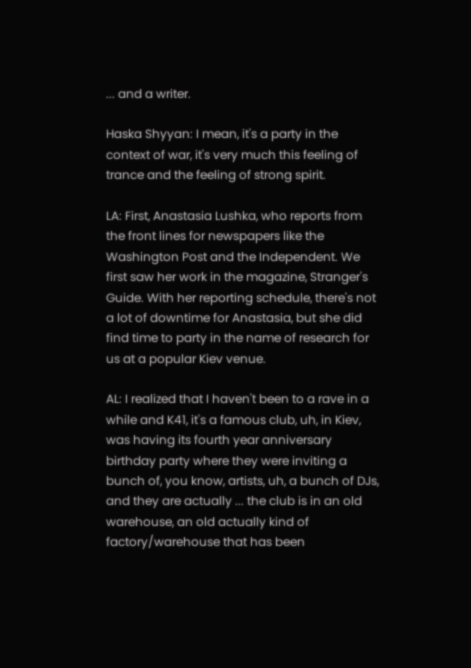... and a writer.

Haska Shyyan: I mean, it's a party in the context of war, it's very much this feeling of trance and the feeling of strong spirit.

LA: First, Anastasia Lushka, who reports from the front lines for newspapers like the Washington Post and the Independent. We first saw her work in the magazine, Stranger's Guide. With her reporting schedule, there's not a lot of downtime for Anastasia, but she did find time to party in the name of research for us at a popular Kiev venue.

AL: I realized that I haven't been to a rave in a while and K41, it's a famous club, uh, in Kiev, was having its fourth year anniversary birthday party where they were inviting a bunch of, you know, artists, uh, a bunch of DJs, and they are actually ... the club is in an old warehouse, an old actually kind of factory/warehouse that has been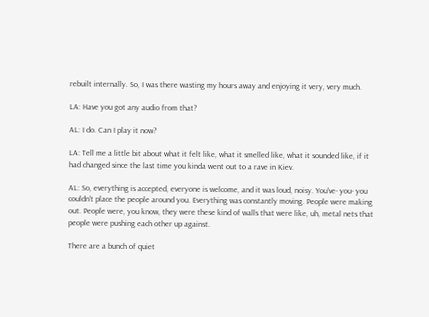rebuilt internally. So, I was there wasting my hours away and enjoying it very, very much.

LA: Have you got any audio from that?

AL: I do. Can I play it now?

LA: Tell me a little bit about what it felt like, what it smelled like, what it sounded like, if it had changed since the last time you kinda went out to a rave in Kiev.

AL: So, everything is accepted, everyone is welcome, and it was loud, noisy. You've- you- you couldn't place the people around you. Everything was constantly moving. People were making out. People were, you know, they were these kind of walls that were like, uh, metal nets that people were pushing each other up against.

There are a bunch of quiet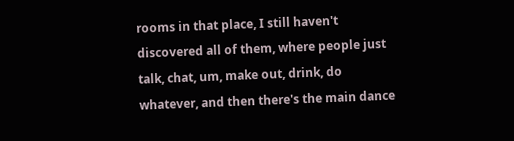rooms in that place, I still haven't discovered all of them, where people just talk, chat, um, make out, drink, do whatever, and then there's the main dance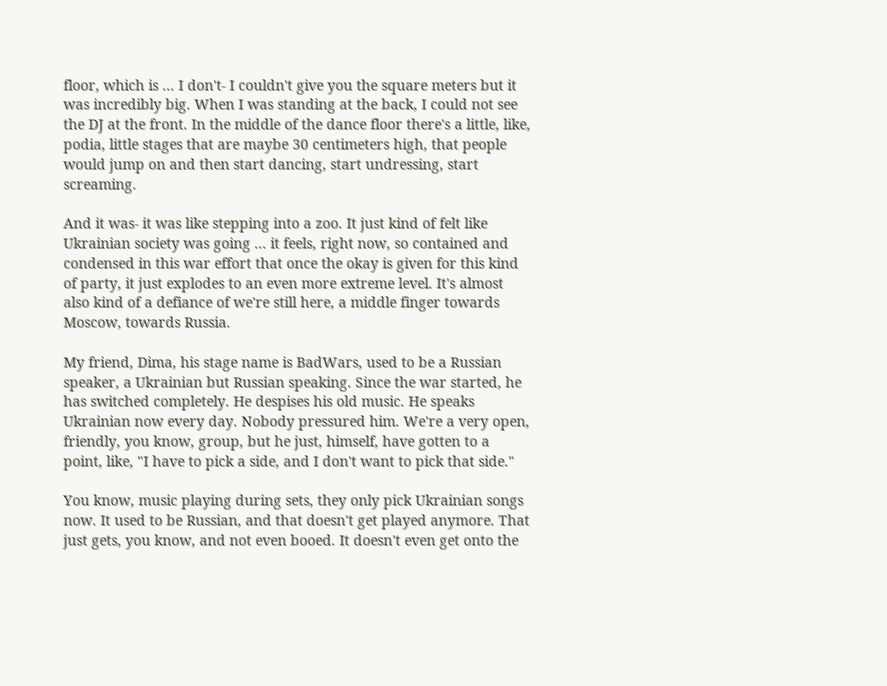floor, which is ... I don't- I couldn't give you the square meters but it was incredibly big. When I was standing at the back, I could not see the DJ at the front. In the middle of the dance floor there's a little, like, podia, little stages that are maybe 30 centimeters high, that people would jump on and then start dancing, start undressing, start screaming.

And it was- it was like stepping into a zoo. It just kind of felt like Ukrainian society was going ... it feels, right now, so contained and condensed in this war effort that once the okay is given for this kind of party, it just explodes to an even more extreme level. It's almost also kind of a defiance of we're still here, a middle finger towards Moscow, towards Russia.

My friend, Dima, his stage name is BadWars, used to be a Russian speaker, a Ukrainian but Russian speaking. Since the war started, he has switched completely. He despises his old music. He speaks Ukrainian now every day. Nobody pressured him. We're a very open, friendly, you know, group, but he just, himself, have gotten to a point, like, "I have to pick a side, and I don't want to pick that side."

You know, music playing during sets, they only pick Ukrainian songs now. It used to be Russian, and that doesn't get played anymore. That just gets, you know, and not even booed. It doesn't even get onto the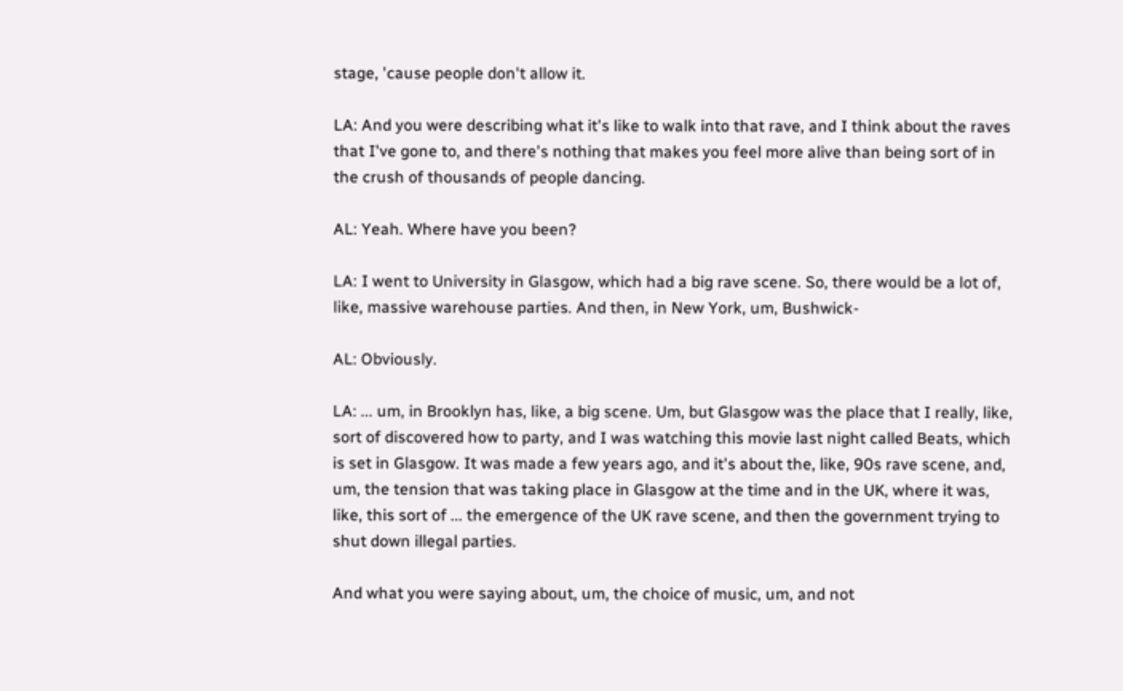stage, 'cause people don't allow it.

LA: And you were describing what it's like to walk into that rave, and I think about the raves that I've gone to, and there's nothing that makes you feel more alive than being sort of in the crush of thousands of people dancing.

AL: Yeah. Where have you been?

LA: I went to University in Glasgow, which had a big rave scene. So, there would be a lot of, like, massive warehouse parties. And then, in New York, um, Bushwick-

AL: Obviously.

LA: ... um, in Brooklyn has, like, a big scene. Um, but Glasgow was the place that I really, like, sort of discovered how to party, and I was watching this movie last night called Beats, which is set in Glasgow. It was made a few years ago, and it's about the, like, 90s rave scene, and, um, the tension that was taking place in Glasgow at the time and in the UK, where it was, like, this sort of ... the emergence of the UK rave scene, and then the government trying to shut down illegal parties.

And what you were saying about, um, the choice of music, um, and not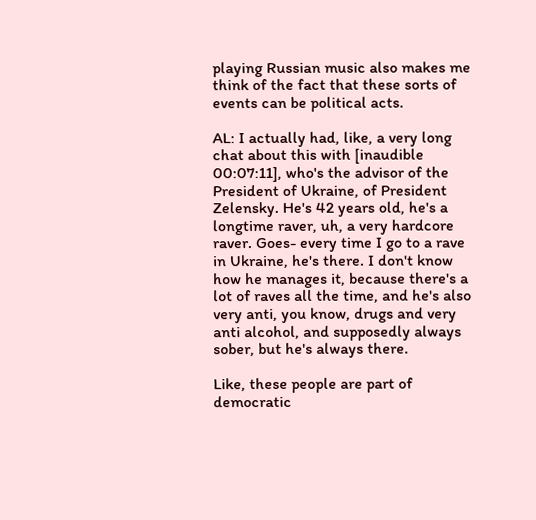playing Russian music also makes me think of the fact that these sorts of events can be political acts.

AL: I actually had, like, a very long chat about this with [inaudible 00:07:11], who's the advisor of the President of Ukraine, of President Zelensky. He's 42 years old, he's a longtime raver, uh, a very hardcore raver. Goes- every time I go to a rave in Ukraine, he's there. I don't know how he manages it, because there's a lot of raves all the time, and he's also very anti, you know, drugs and very anti alcohol, and supposedly always sober, but he's always there.

Like, these people are part of democratic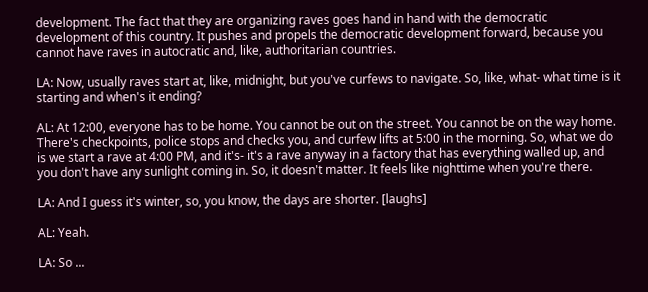development. The fact that they are organizing raves goes hand in hand with the democratic development of this country. It pushes and propels the democratic development forward, because you cannot have raves in autocratic and, like, authoritarian countries.

LA: Now, usually raves start at, like, midnight, but you've curfews to navigate. So, like, what- what time is it starting and when's it ending?

AL: At 12:00, everyone has to be home. You cannot be out on the street. You cannot be on the way home. There's checkpoints, police stops and checks you, and curfew lifts at 5:00 in the morning. So, what we do is we start a rave at 4:00 PM, and it's- it's a rave anyway in a factory that has everything walled up, and you don't have any sunlight coming in. So, it doesn't matter. It feels like nighttime when you're there.

LA: And I guess it's winter, so, you know, the days are shorter. [laughs]

AL: Yeah.

LA: So ...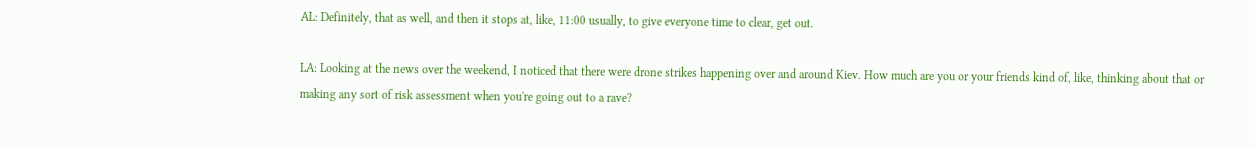AL: Definitely, that as well, and then it stops at, like, 11:00 usually, to give everyone time to clear, get out.

LA: Looking at the news over the weekend, I noticed that there were drone strikes happening over and around Kiev. How much are you or your friends kind of, like, thinking about that or making any sort of risk assessment when you're going out to a rave?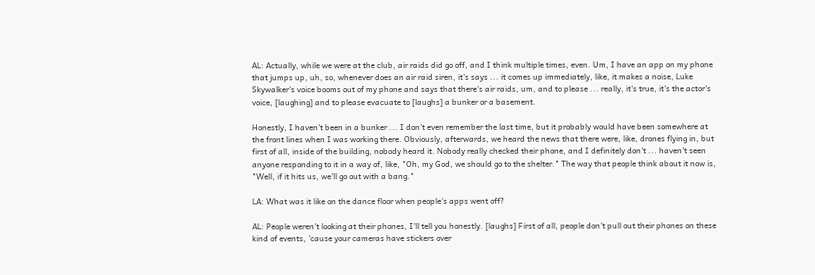AL: Actually, while we were at the club, air raids did go off, and I think multiple times, even. Um, I have an app on my phone that jumps up, uh, so, whenever does an air raid siren, it's says ... it comes up immediately, like, it makes a noise, Luke Skywalker's voice booms out of my phone and says that there's air raids, um, and to please ... really, it's true, it's the actor's voice, [laughing] and to please evacuate to [laughs] a bunker or a basement.

Honestly, I haven't been in a bunker ... I don't even remember the last time, but it probably would have been somewhere at the front lines when I was working there. Obviously, afterwards, we heard the news that there were, like, drones flying in, but first of all, inside of the building, nobody heard it. Nobody really checked their phone, and I definitely don't ... haven't seen anyone responding to it in a way of, like, "Oh, my God, we should go to the shelter." The way that people think about it now is, "Well, if it hits us, we'll go out with a bang."

LA: What was it like on the dance floor when people's apps went off?

AL: People weren't looking at their phones, I'll tell you honestly. [laughs] First of all, people don't pull out their phones on these kind of events, 'cause your cameras have stickers over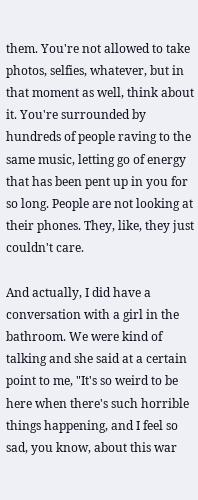them. You're not allowed to take photos, selfies, whatever, but in that moment as well, think about it. You're surrounded by hundreds of people raving to the same music, letting go of energy that has been pent up in you for so long. People are not looking at their phones. They, like, they just couldn't care.

And actually, I did have a conversation with a girl in the bathroom. We were kind of talking and she said at a certain point to me, "It's so weird to be here when there's such horrible things happening, and I feel so sad, you know, about this war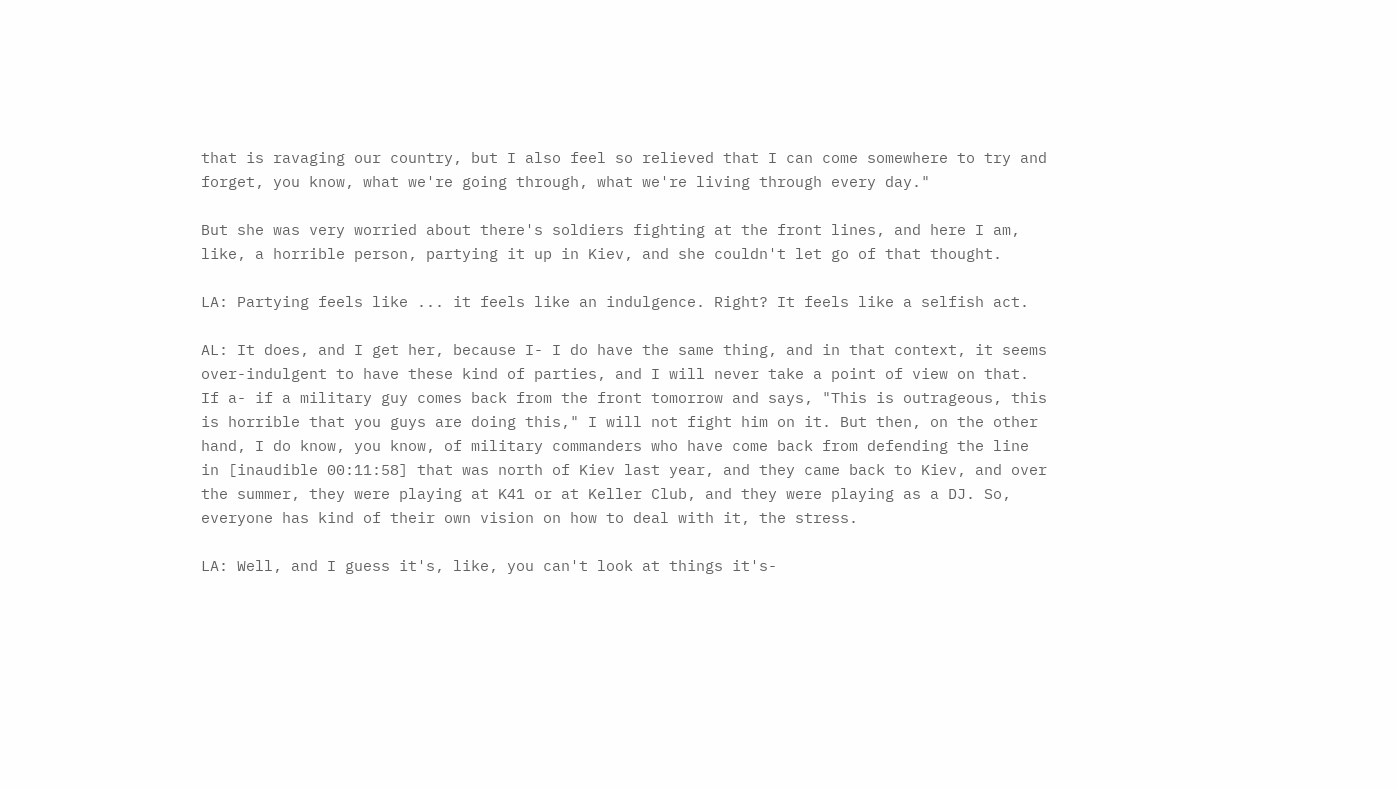that is ravaging our country, but I also feel so relieved that I can come somewhere to try and forget, you know, what we're going through, what we're living through every day."

But she was very worried about there's soldiers fighting at the front lines, and here I am, like, a horrible person, partying it up in Kiev, and she couldn't let go of that thought.

LA: Partying feels like ... it feels like an indulgence. Right? It feels like a selfish act.

AL: It does, and I get her, because I- I do have the same thing, and in that context, it seems over-indulgent to have these kind of parties, and I will never take a point of view on that. If a- if a military guy comes back from the front tomorrow and says, "This is outrageous, this is horrible that you guys are doing this," I will not fight him on it. But then, on the other hand, I do know, you know, of military commanders who have come back from defending the line in [inaudible 00:11:58] that was north of Kiev last year, and they came back to Kiev, and over the summer, they were playing at K41 or at Keller Club, and they were playing as a DJ. So, everyone has kind of their own vision on how to deal with it, the stress.

LA: Well, and I guess it's, like, you can't look at things it's-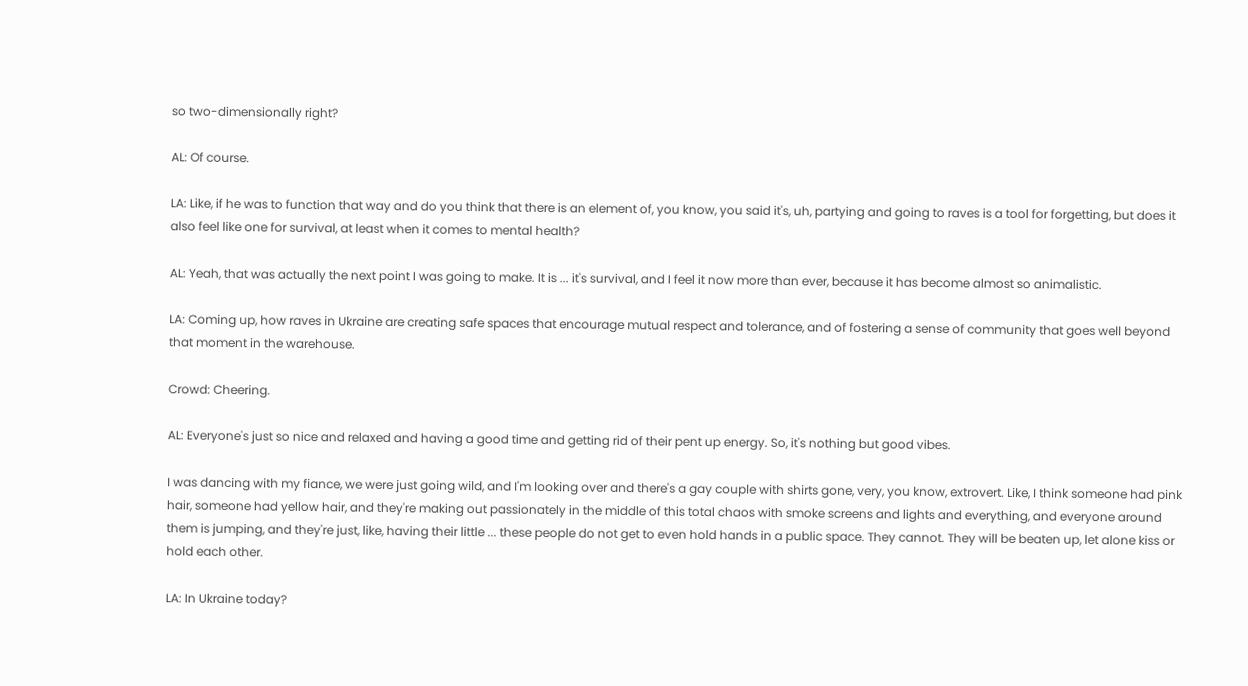so two-dimensionally right?

AL: Of course.

LA: Like, if he was to function that way and do you think that there is an element of, you know, you said it's, uh, partying and going to raves is a tool for forgetting, but does it also feel like one for survival, at least when it comes to mental health?

AL: Yeah, that was actually the next point I was going to make. It is ... it's survival, and I feel it now more than ever, because it has become almost so animalistic.

LA: Coming up, how raves in Ukraine are creating safe spaces that encourage mutual respect and tolerance, and of fostering a sense of community that goes well beyond that moment in the warehouse.

Crowd: Cheering.

AL: Everyone's just so nice and relaxed and having a good time and getting rid of their pent up energy. So, it's nothing but good vibes.

I was dancing with my fiance, we were just going wild, and I'm looking over and there's a gay couple with shirts gone, very, you know, extrovert. Like, I think someone had pink hair, someone had yellow hair, and they're making out passionately in the middle of this total chaos with smoke screens and lights and everything, and everyone around them is jumping, and they're just, like, having their little ... these people do not get to even hold hands in a public space. They cannot. They will be beaten up, let alone kiss or hold each other.

LA: In Ukraine today?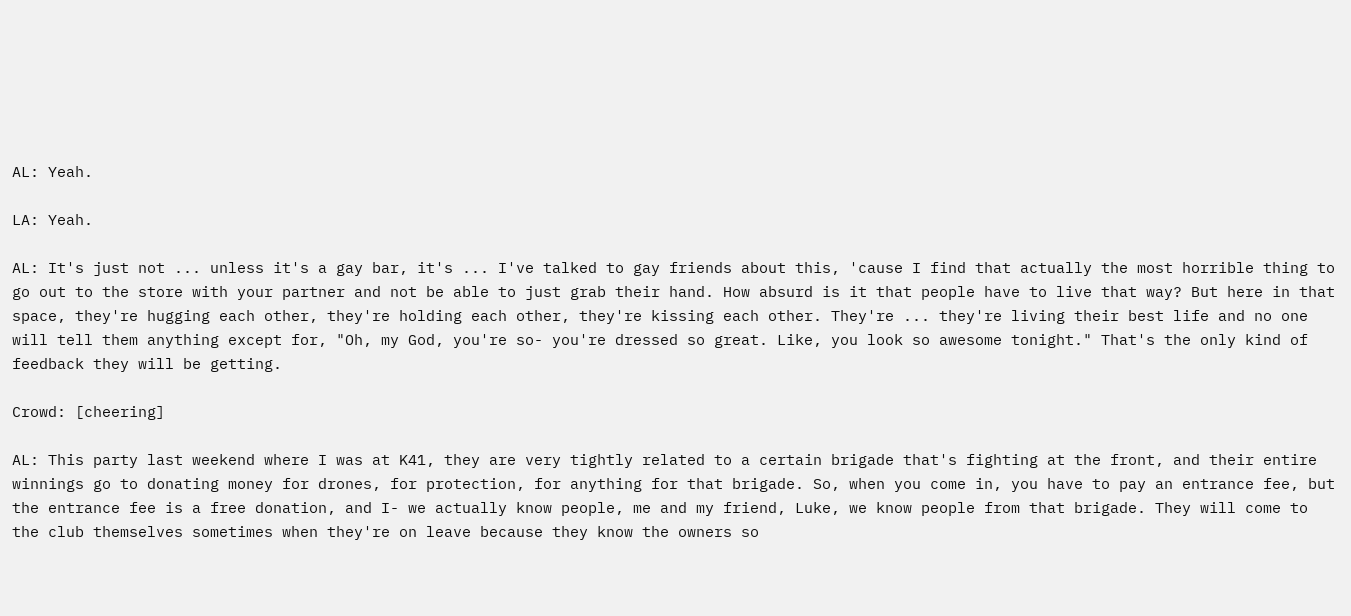AL: Yeah.

LA: Yeah.

AL: It's just not ... unless it's a gay bar, it's ... I've talked to gay friends about this, 'cause I find that actually the most horrible thing to go out to the store with your partner and not be able to just grab their hand. How absurd is it that people have to live that way? But here in that space, they're hugging each other, they're holding each other, they're kissing each other. They're ... they're living their best life and no one will tell them anything except for, "Oh, my God, you're so- you're dressed so great. Like, you look so awesome tonight." That's the only kind of feedback they will be getting.

Crowd: [cheering]

AL: This party last weekend where I was at K41, they are very tightly related to a certain brigade that's fighting at the front, and their entire winnings go to donating money for drones, for protection, for anything for that brigade. So, when you come in, you have to pay an entrance fee, but the entrance fee is a free donation, and I- we actually know people, me and my friend, Luke, we know people from that brigade. They will come to the club themselves sometimes when they're on leave because they know the owners so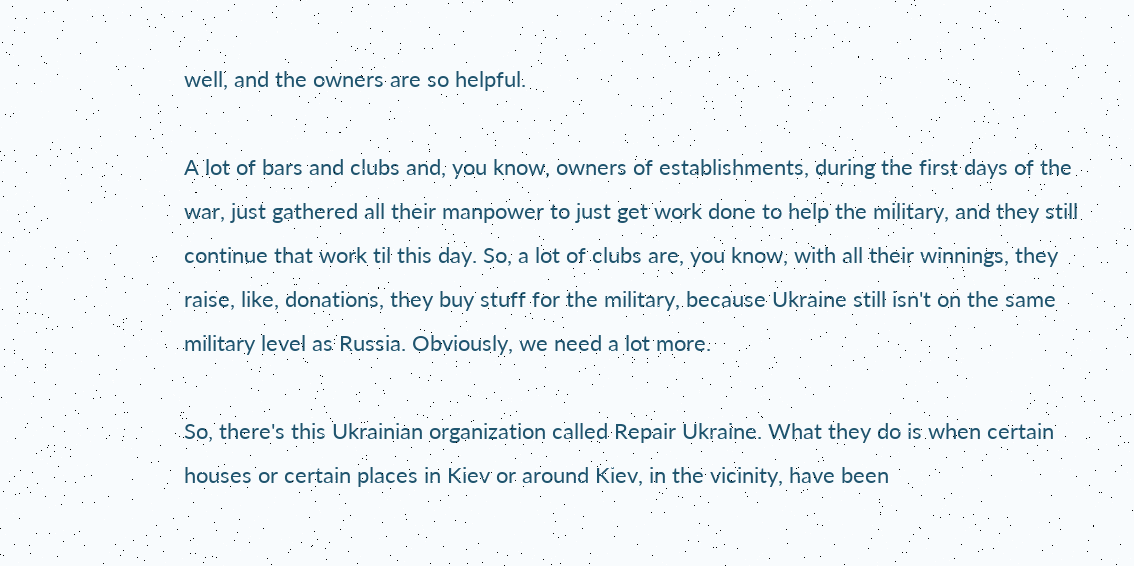well, and the owners are so helpful.

A lot of bars and clubs and, you know, owners of establishments, during the first days of the war, just gathered all their manpower to just get work done to help the military, and they still continue that work til this day. So, a lot of clubs are, you know, with all their winnings, they raise, like, donations, they buy stuff for the military, because Ukraine still isn't on the same military level as Russia. Obviously, we need a lot more.

So, there's this Ukrainian organization called Repair Ukraine. What they do is when certain houses or certain places in Kiev or around Kiev, in the vicinity, have been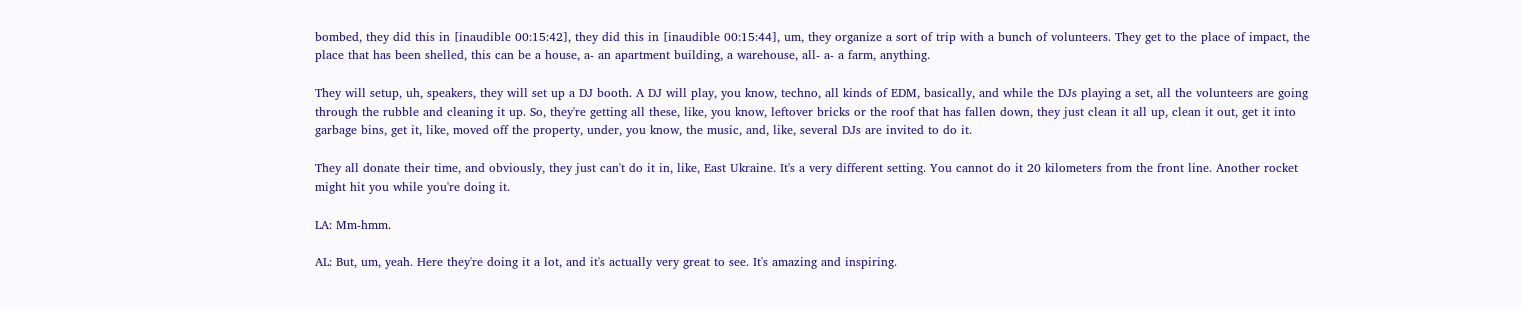bombed, they did this in [inaudible 00:15:42], they did this in [inaudible 00:15:44], um, they organize a sort of trip with a bunch of volunteers. They get to the place of impact, the place that has been shelled, this can be a house, a- an apartment building, a warehouse, all- a- a farm, anything.

They will setup, uh, speakers, they will set up a DJ booth. A DJ will play, you know, techno, all kinds of EDM, basically, and while the DJs playing a set, all the volunteers are going through the rubble and cleaning it up. So, they're getting all these, like, you know, leftover bricks or the roof that has fallen down, they just clean it all up, clean it out, get it into garbage bins, get it, like, moved off the property, under, you know, the music, and, like, several DJs are invited to do it.

They all donate their time, and obviously, they just can't do it in, like, East Ukraine. It's a very different setting. You cannot do it 20 kilometers from the front line. Another rocket might hit you while you're doing it.

LA: Mm-hmm.

AL: But, um, yeah. Here they're doing it a lot, and it's actually very great to see. It's amazing and inspiring.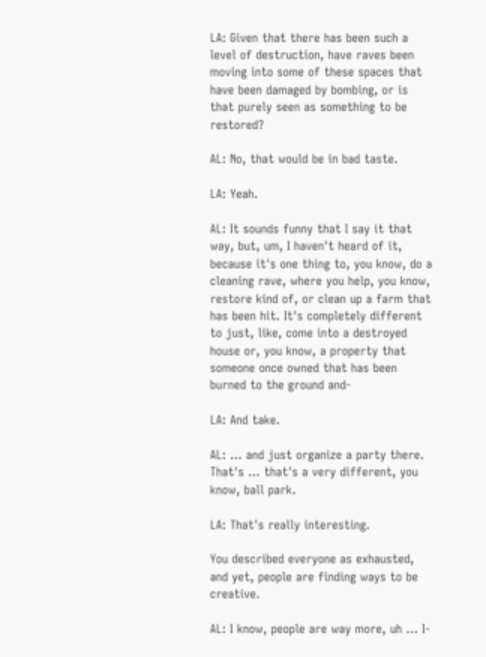LA: Given that there has been such a level of destruction, have raves been moving into some of these spaces that have been damaged by bombing, or is that purely seen as something to be restored?

AL: No, that would be in bad taste.

LA: Yeah.

AL: It sounds funny that I say it that way, but, um, I haven't heard of it, because it's one thing to, you know, do a cleaning rave, where you help, you know, restore kind of, or clean up a farm that has been hit. It's completely different to just, like, come into a destroyed house or, you know, a property that someone once owned that has been burned to the ground and-

LA: And take.

AL: ... and just organize a party there. That's ... that's a very different, you know, ball park.

LA: That's really interesting.

You described everyone as exhausted, and yet, people are finding ways to be creative.

AL: I know, people are way more, uh ... I-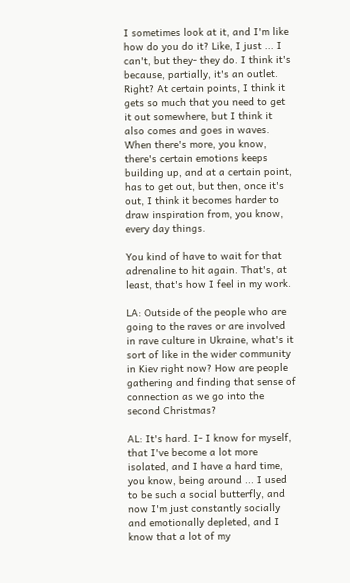I sometimes look at it, and I'm like how do you do it? Like, I just ... I can't, but they- they do. I think it's because, partially, it's an outlet. Right? At certain points, I think it gets so much that you need to get it out somewhere, but I think it also comes and goes in waves. When there's more, you know, there's certain emotions keeps building up, and at a certain point, has to get out, but then, once it's out, I think it becomes harder to draw inspiration from, you know, every day things.

You kind of have to wait for that adrenaline to hit again. That's, at least, that's how I feel in my work.

LA: Outside of the people who are going to the raves or are involved in rave culture in Ukraine, what's it sort of like in the wider community in Kiev right now? How are people gathering and finding that sense of connection as we go into the second Christmas?

AL: It's hard. I- I know for myself, that I've become a lot more isolated, and I have a hard time, you know, being around ... I used to be such a social butterfly, and now I'm just constantly socially and emotionally depleted, and I know that a lot of my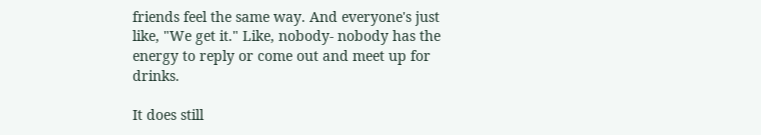friends feel the same way. And everyone's just like, "We get it." Like, nobody- nobody has the energy to reply or come out and meet up for drinks.

It does still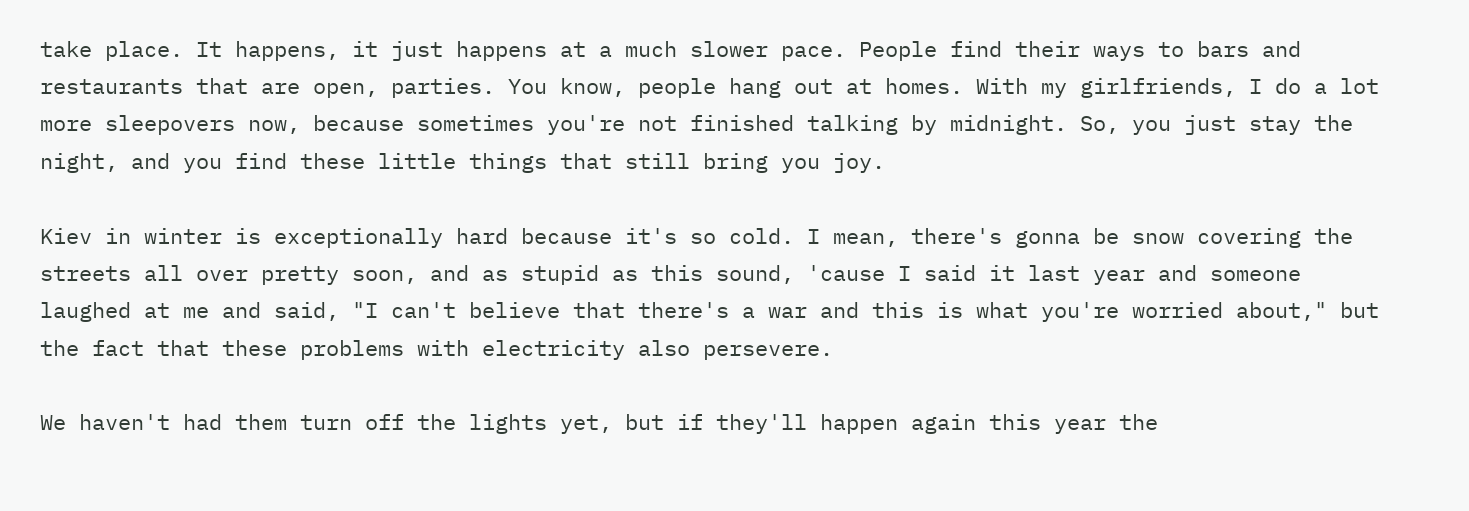take place. It happens, it just happens at a much slower pace. People find their ways to bars and restaurants that are open, parties. You know, people hang out at homes. With my girlfriends, I do a lot more sleepovers now, because sometimes you're not finished talking by midnight. So, you just stay the night, and you find these little things that still bring you joy.

Kiev in winter is exceptionally hard because it's so cold. I mean, there's gonna be snow covering the streets all over pretty soon, and as stupid as this sound, 'cause I said it last year and someone laughed at me and said, "I can't believe that there's a war and this is what you're worried about," but the fact that these problems with electricity also persevere.

We haven't had them turn off the lights yet, but if they'll happen again this year the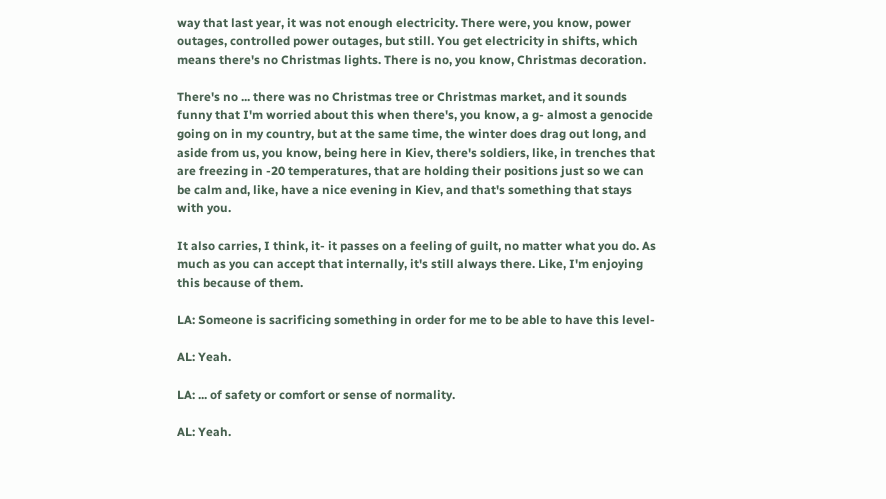way that last year, it was not enough electricity. There were, you know, power outages, controlled power outages, but still. You get electricity in shifts, which means there's no Christmas lights. There is no, you know, Christmas decoration.

There's no ... there was no Christmas tree or Christmas market, and it sounds funny that I'm worried about this when there's, you know, a g- almost a genocide going on in my country, but at the same time, the winter does drag out long, and aside from us, you know, being here in Kiev, there's soldiers, like, in trenches that are freezing in -20 temperatures, that are holding their positions just so we can be calm and, like, have a nice evening in Kiev, and that's something that stays with you.

It also carries, I think, it- it passes on a feeling of guilt, no matter what you do. As much as you can accept that internally, it's still always there. Like, I'm enjoying this because of them.

LA: Someone is sacrificing something in order for me to be able to have this level-

AL: Yeah.

LA: ... of safety or comfort or sense of normality.

AL: Yeah.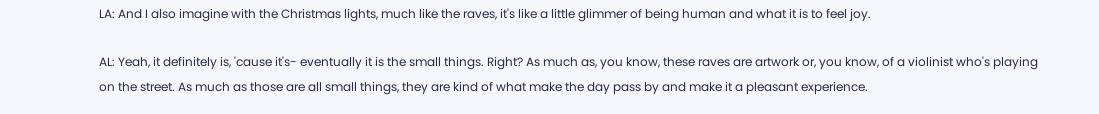LA: And I also imagine with the Christmas lights, much like the raves, it's like a little glimmer of being human and what it is to feel joy.

AL: Yeah, it definitely is, 'cause it's- eventually it is the small things. Right? As much as, you know, these raves are artwork or, you know, of a violinist who's playing on the street. As much as those are all small things, they are kind of what make the day pass by and make it a pleasant experience.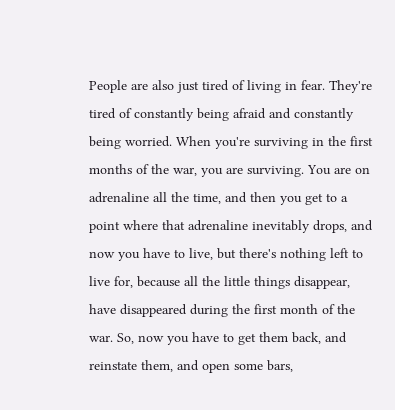People are also just tired of living in fear. They're tired of constantly being afraid and constantly being worried. When you're surviving in the first months of the war, you are surviving. You are on adrenaline all the time, and then you get to a point where that adrenaline inevitably drops, and now you have to live, but there's nothing left to live for, because all the little things disappear, have disappeared during the first month of the war. So, now you have to get them back, and reinstate them, and open some bars,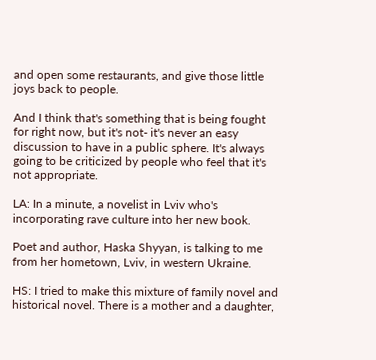and open some restaurants, and give those little joys back to people.

And I think that's something that is being fought for right now, but it's not- it's never an easy discussion to have in a public sphere. It's always going to be criticized by people who feel that it's not appropriate.

LA: In a minute, a novelist in Lviv who's incorporating rave culture into her new book.

Poet and author, Haska Shyyan, is talking to me from her hometown, Lviv, in western Ukraine.

HS: I tried to make this mixture of family novel and historical novel. There is a mother and a daughter,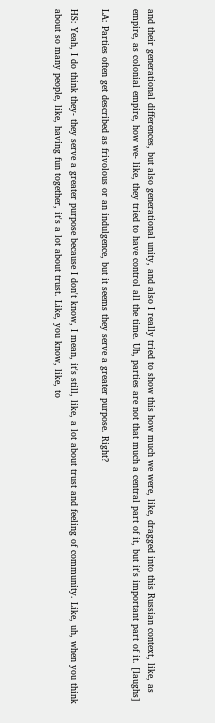and their generational differences, but also generational unity, and also I really tried to show this how much we were, like, dragged into this Russian context, like, as empire, as colonial empire, how we- like, they tried to have control all the time. Uh, parties are not that much a central part of it, but it's important part of it. [laughs]

LA: Parties often get described as frivolous or an indulgence, but it seems they serve a greater purpose. Right?

HS: Yeah, I do think they- they serve a greater purpose because I don't know, I mean, it's still, like, a lot about trust and feeling of community. Like, uh, when you think about so many people, like, having fun together, it's a lot about trust. Like, you know, like, to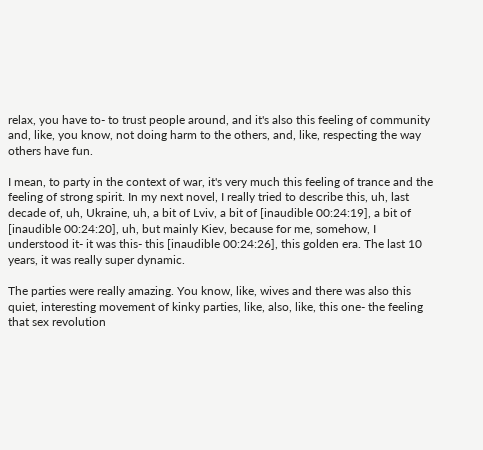relax, you have to- to trust people around, and it's also this feeling of community and, like, you know, not doing harm to the others, and, like, respecting the way others have fun.

I mean, to party in the context of war, it's very much this feeling of trance and the feeling of strong spirit. In my next novel, I really tried to describe this, uh, last decade of, uh, Ukraine, uh, a bit of Lviv, a bit of [inaudible 00:24:19], a bit of [inaudible 00:24:20], uh, but mainly Kiev, because for me, somehow, I understood it- it was this- this [inaudible 00:24:26], this golden era. The last 10 years, it was really super dynamic.

The parties were really amazing. You know, like, wives and there was also this quiet, interesting movement of kinky parties, like, also, like, this one- the feeling that sex revolution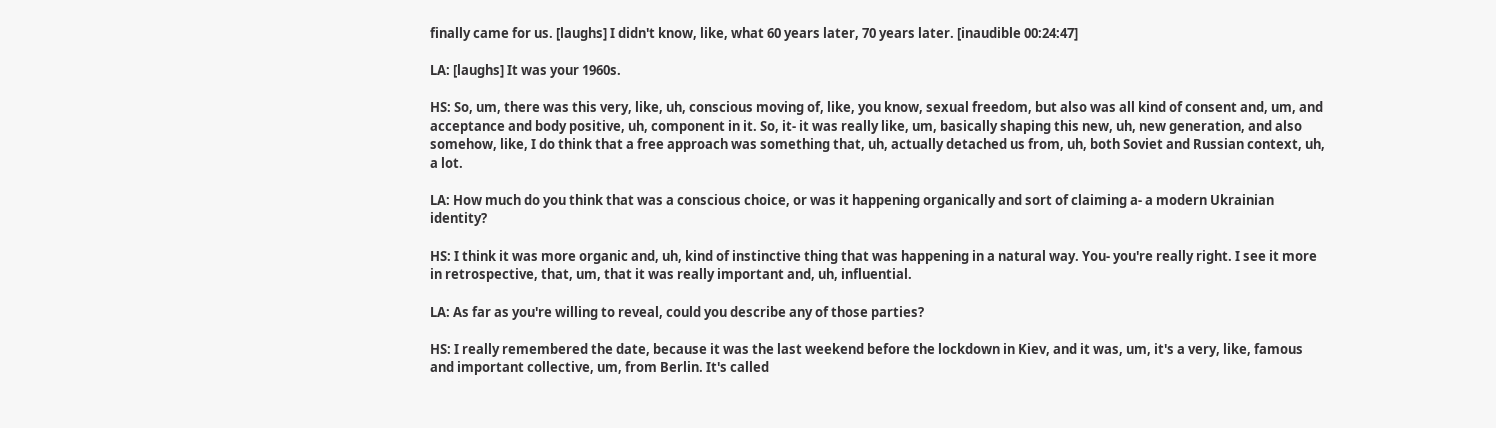finally came for us. [laughs] I didn't know, like, what 60 years later, 70 years later. [inaudible 00:24:47]

LA: [laughs] It was your 1960s.

HS: So, um, there was this very, like, uh, conscious moving of, like, you know, sexual freedom, but also was all kind of consent and, um, and acceptance and body positive, uh, component in it. So, it- it was really like, um, basically shaping this new, uh, new generation, and also somehow, like, I do think that a free approach was something that, uh, actually detached us from, uh, both Soviet and Russian context, uh, a lot.

LA: How much do you think that was a conscious choice, or was it happening organically and sort of claiming a- a modern Ukrainian identity?

HS: I think it was more organic and, uh, kind of instinctive thing that was happening in a natural way. You- you're really right. I see it more in retrospective, that, um, that it was really important and, uh, influential.

LA: As far as you're willing to reveal, could you describe any of those parties?

HS: I really remembered the date, because it was the last weekend before the lockdown in Kiev, and it was, um, it's a very, like, famous and important collective, um, from Berlin. It's called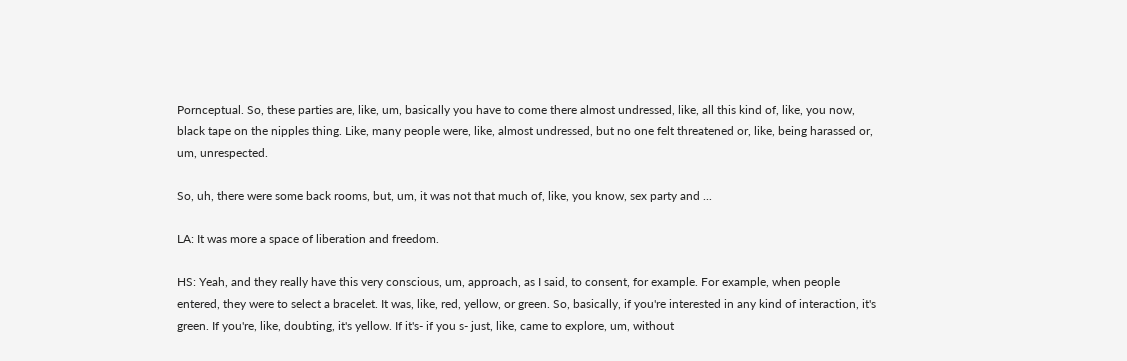Pornceptual. So, these parties are, like, um, basically you have to come there almost undressed, like, all this kind of, like, you now, black tape on the nipples thing. Like, many people were, like, almost undressed, but no one felt threatened or, like, being harassed or, um, unrespected.

So, uh, there were some back rooms, but, um, it was not that much of, like, you know, sex party and ...

LA: It was more a space of liberation and freedom.

HS: Yeah, and they really have this very conscious, um, approach, as I said, to consent, for example. For example, when people entered, they were to select a bracelet. It was, like, red, yellow, or green. So, basically, if you're interested in any kind of interaction, it's green. If you're, like, doubting, it's yellow. If it's- if you s- just, like, came to explore, um, without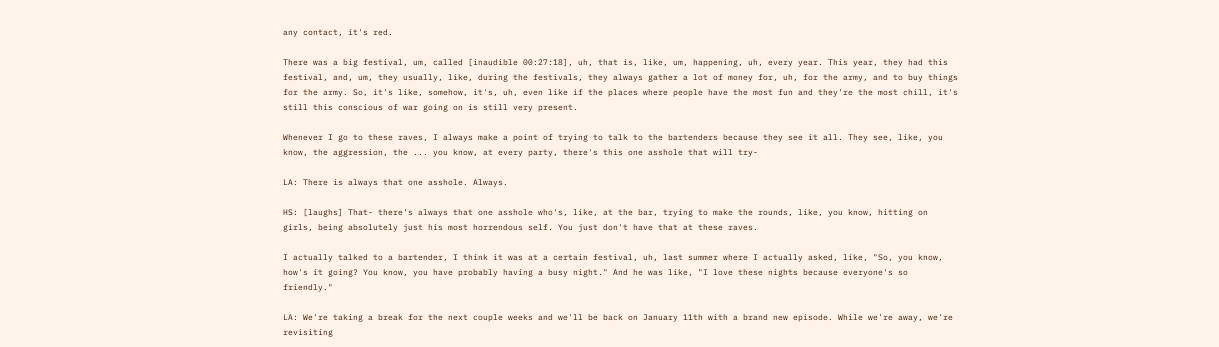any contact, it's red.

There was a big festival, um, called [inaudible 00:27:18], uh, that is, like, um, happening, uh, every year. This year, they had this festival, and, um, they usually, like, during the festivals, they always gather a lot of money for, uh, for the army, and to buy things for the army. So, it's like, somehow, it's, uh, even like if the places where people have the most fun and they're the most chill, it's still this conscious of war going on is still very present.

Whenever I go to these raves, I always make a point of trying to talk to the bartenders because they see it all. They see, like, you know, the aggression, the ... you know, at every party, there's this one asshole that will try-

LA: There is always that one asshole. Always.

HS: [laughs] That- there's always that one asshole who's, like, at the bar, trying to make the rounds, like, you know, hitting on girls, being absolutely just his most horrendous self. You just don't have that at these raves.

I actually talked to a bartender, I think it was at a certain festival, uh, last summer where I actually asked, like, "So, you know, how's it going? You know, you have probably having a busy night." And he was like, "I love these nights because everyone's so friendly."

LA: We're taking a break for the next couple weeks and we'll be back on January 11th with a brand new episode. While we're away, we're revisiting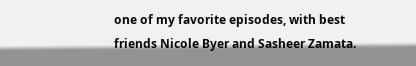one of my favorite episodes, with best friends Nicole Byer and Sasheer Zamata.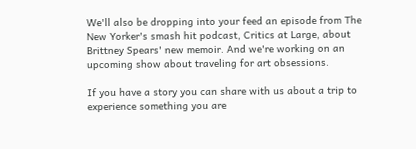We'll also be dropping into your feed an episode from The New Yorker's smash hit podcast, Critics at Large, about Brittney Spears' new memoir. And we're working on an upcoming show about traveling for art obsessions.

If you have a story you can share with us about a trip to experience something you are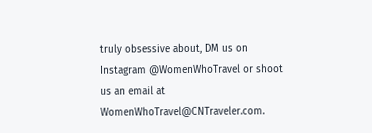truly obsessive about, DM us on Instagram @WomenWhoTravel or shoot us an email at WomenWhoTravel@CNTraveler.com.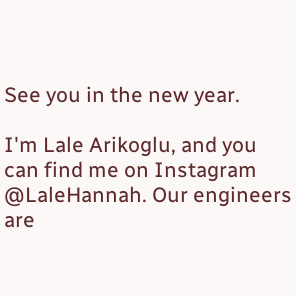See you in the new year.

I'm Lale Arikoglu, and you can find me on Instagram @LaleHannah. Our engineers are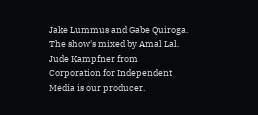Jake Lummus and Gabe Quiroga. The show's mixed by Amal Lal. Jude Kampfner from Corporation for Independent Media is our producer.